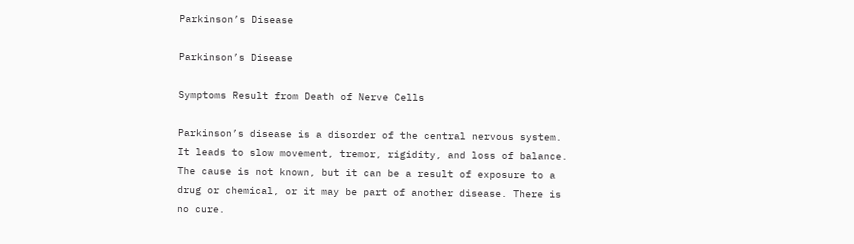Parkinson’s Disease

Parkinson’s Disease

Symptoms Result from Death of Nerve Cells

Parkinson’s disease is a disorder of the central nervous system. It leads to slow movement, tremor, rigidity, and loss of balance. The cause is not known, but it can be a result of exposure to a drug or chemical, or it may be part of another disease. There is no cure.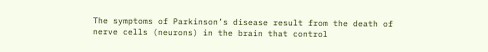The symptoms of Parkinson’s disease result from the death of nerve cells (neurons) in the brain that control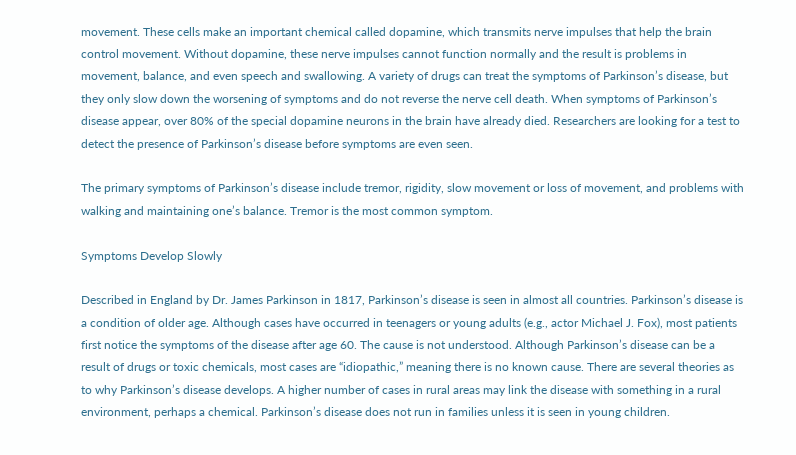movement. These cells make an important chemical called dopamine, which transmits nerve impulses that help the brain control movement. Without dopamine, these nerve impulses cannot function normally and the result is problems in movement, balance, and even speech and swallowing. A variety of drugs can treat the symptoms of Parkinson’s disease, but they only slow down the worsening of symptoms and do not reverse the nerve cell death. When symptoms of Parkinson’s disease appear, over 80% of the special dopamine neurons in the brain have already died. Researchers are looking for a test to detect the presence of Parkinson’s disease before symptoms are even seen.

The primary symptoms of Parkinson’s disease include tremor, rigidity, slow movement or loss of movement, and problems with walking and maintaining one’s balance. Tremor is the most common symptom.

Symptoms Develop Slowly

Described in England by Dr. James Parkinson in 1817, Parkinson’s disease is seen in almost all countries. Parkinson’s disease is a condition of older age. Although cases have occurred in teenagers or young adults (e.g., actor Michael J. Fox), most patients first notice the symptoms of the disease after age 60. The cause is not understood. Although Parkinson’s disease can be a result of drugs or toxic chemicals, most cases are “idiopathic,” meaning there is no known cause. There are several theories as to why Parkinson’s disease develops. A higher number of cases in rural areas may link the disease with something in a rural environment, perhaps a chemical. Parkinson’s disease does not run in families unless it is seen in young children.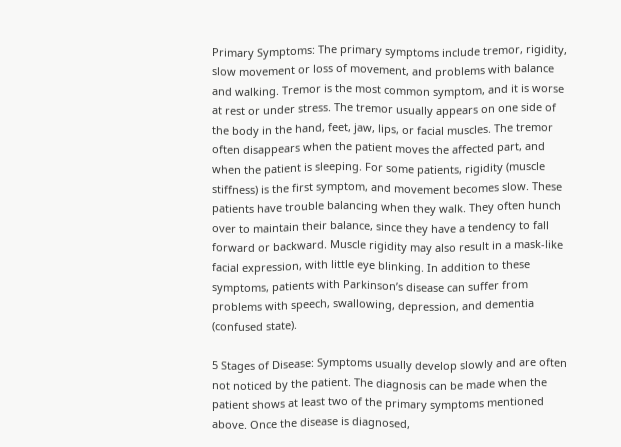Primary Symptoms: The primary symptoms include tremor, rigidity, slow movement or loss of movement, and problems with balance and walking. Tremor is the most common symptom, and it is worse at rest or under stress. The tremor usually appears on one side of the body in the hand, feet, jaw, lips, or facial muscles. The tremor often disappears when the patient moves the affected part, and when the patient is sleeping. For some patients, rigidity (muscle stiffness) is the first symptom, and movement becomes slow. These patients have trouble balancing when they walk. They often hunch over to maintain their balance, since they have a tendency to fall forward or backward. Muscle rigidity may also result in a mask-like facial expression, with little eye blinking. In addition to these symptoms, patients with Parkinson’s disease can suffer from problems with speech, swallowing, depression, and dementia (confused state).

5 Stages of Disease: Symptoms usually develop slowly and are often not noticed by the patient. The diagnosis can be made when the patient shows at least two of the primary symptoms mentioned above. Once the disease is diagnosed,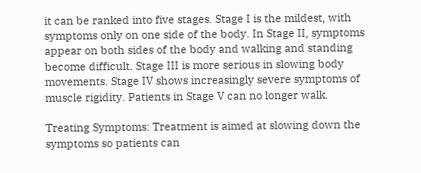it can be ranked into five stages. Stage I is the mildest, with symptoms only on one side of the body. In Stage II, symptoms appear on both sides of the body and walking and standing become difficult. Stage III is more serious in slowing body movements. Stage IV shows increasingly severe symptoms of muscle rigidity. Patients in Stage V can no longer walk.

Treating Symptoms: Treatment is aimed at slowing down the symptoms so patients can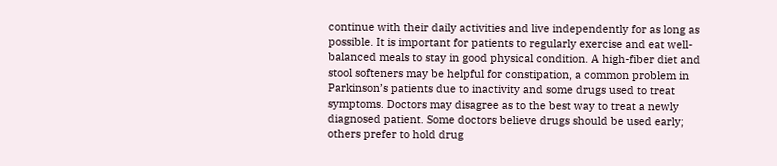continue with their daily activities and live independently for as long as possible. It is important for patients to regularly exercise and eat well-balanced meals to stay in good physical condition. A high-fiber diet and stool softeners may be helpful for constipation, a common problem in Parkinson’s patients due to inactivity and some drugs used to treat symptoms. Doctors may disagree as to the best way to treat a newly diagnosed patient. Some doctors believe drugs should be used early; others prefer to hold drug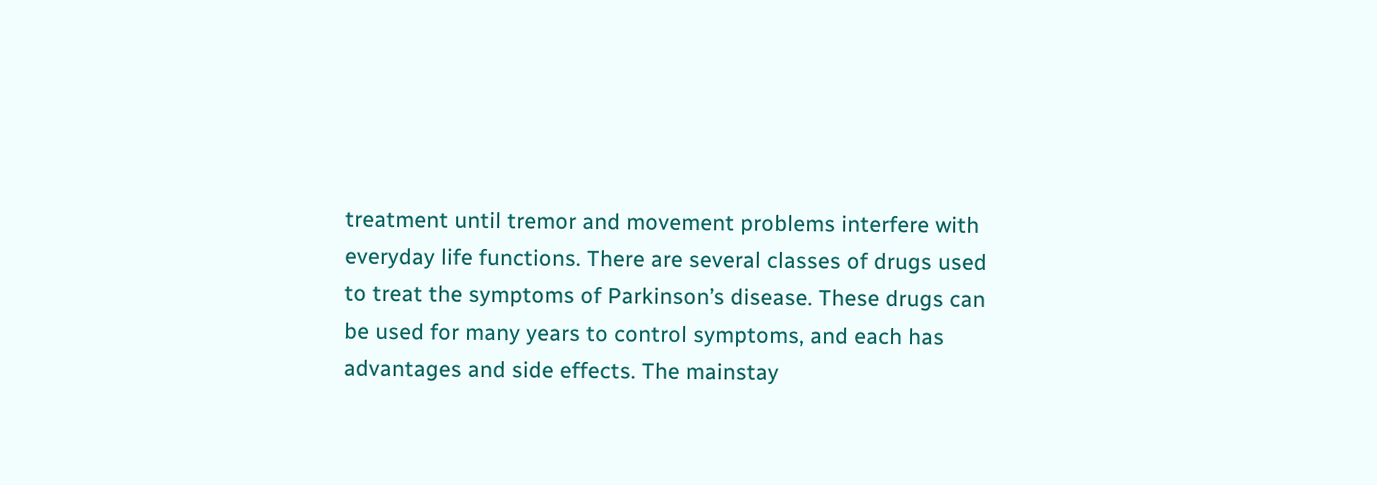treatment until tremor and movement problems interfere with everyday life functions. There are several classes of drugs used to treat the symptoms of Parkinson’s disease. These drugs can be used for many years to control symptoms, and each has advantages and side effects. The mainstay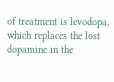of treatment is levodopa, which replaces the lost dopamine in the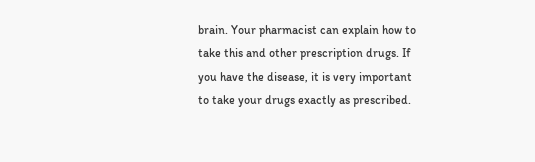brain. Your pharmacist can explain how to take this and other prescription drugs. If you have the disease, it is very important to take your drugs exactly as prescribed.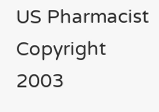US Pharmacist
Copyright 2003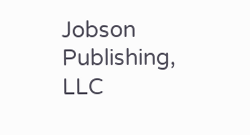Jobson Publishing, LLC